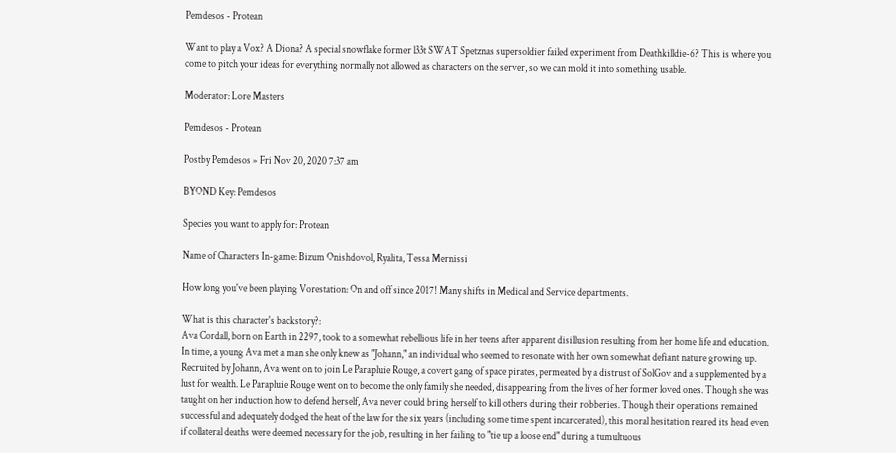Pemdesos - Protean

Want to play a Vox? A Diona? A special snowflake former l33t SWAT Spetznas supersoldier failed experiment from Deathkilldie-6? This is where you come to pitch your ideas for everything normally not allowed as characters on the server, so we can mold it into something usable.

Moderator: Lore Masters

Pemdesos - Protean

Postby Pemdesos » Fri Nov 20, 2020 7:37 am

BYOND Key: Pemdesos

Species you want to apply for: Protean

Name of Characters In-game: Bizum Onishdovol, Ryalita, Tessa Mernissi

How long you've been playing Vorestation: On and off since 2017! Many shifts in Medical and Service departments.

What is this character's backstory?:
Ava Cordall, born on Earth in 2297, took to a somewhat rebellious life in her teens after apparent disillusion resulting from her home life and education. In time, a young Ava met a man she only knew as "Johann," an individual who seemed to resonate with her own somewhat defiant nature growing up. Recruited by Johann, Ava went on to join Le Parapluie Rouge, a covert gang of space pirates, permeated by a distrust of SolGov and a supplemented by a lust for wealth. Le Parapluie Rouge went on to become the only family she needed, disappearing from the lives of her former loved ones. Though she was taught on her induction how to defend herself, Ava never could bring herself to kill others during their robberies. Though their operations remained successful and adequately dodged the heat of the law for the six years (including some time spent incarcerated), this moral hesitation reared its head even if collateral deaths were deemed necessary for the job, resulting in her failing to "tie up a loose end" during a tumultuous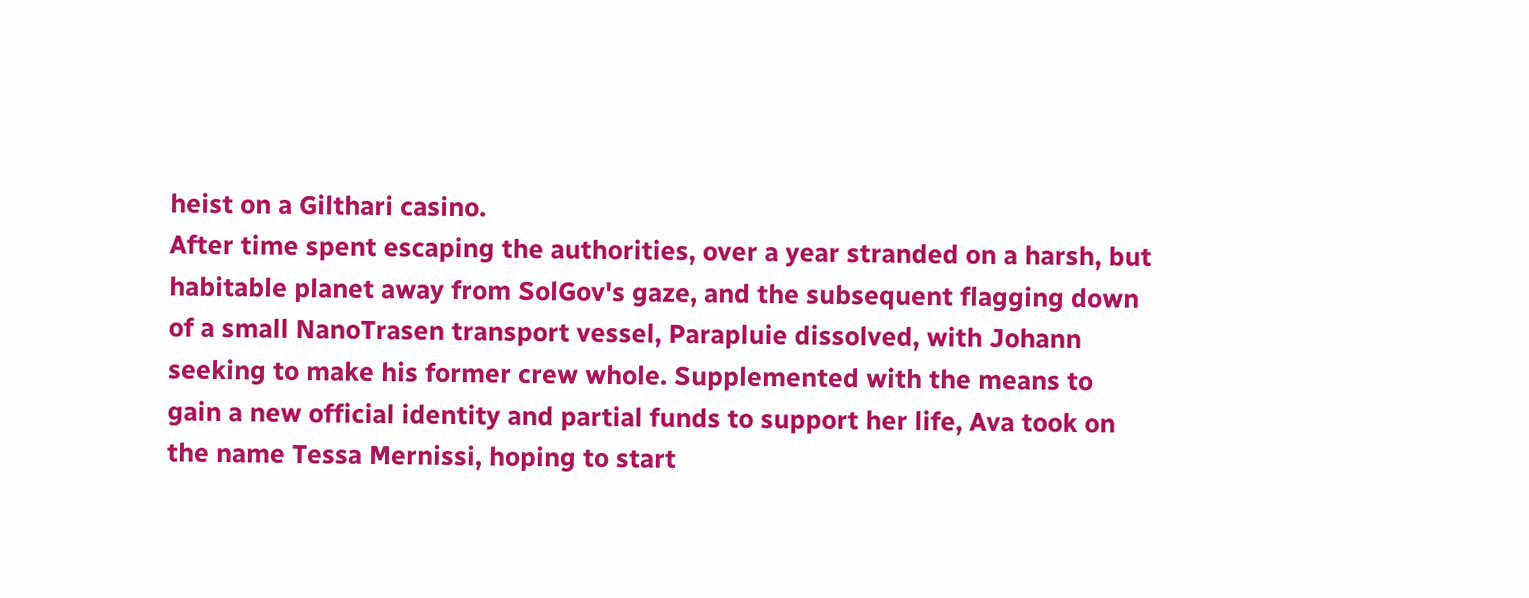heist on a Gilthari casino.
After time spent escaping the authorities, over a year stranded on a harsh, but habitable planet away from SolGov's gaze, and the subsequent flagging down of a small NanoTrasen transport vessel, Parapluie dissolved, with Johann seeking to make his former crew whole. Supplemented with the means to gain a new official identity and partial funds to support her life, Ava took on the name Tessa Mernissi, hoping to start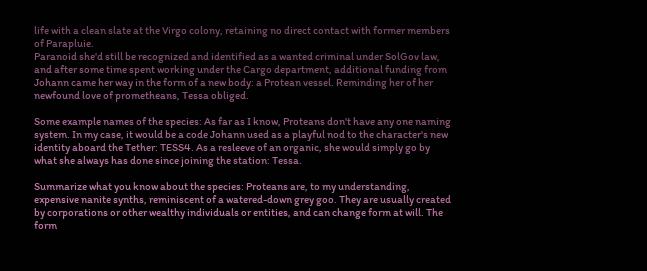life with a clean slate at the Virgo colony, retaining no direct contact with former members of Parapluie.
Paranoid she'd still be recognized and identified as a wanted criminal under SolGov law, and after some time spent working under the Cargo department, additional funding from Johann came her way in the form of a new body: a Protean vessel. Reminding her of her newfound love of prometheans, Tessa obliged.

Some example names of the species: As far as I know, Proteans don't have any one naming system. In my case, it would be a code Johann used as a playful nod to the character's new identity aboard the Tether: TESS4. As a resleeve of an organic, she would simply go by what she always has done since joining the station: Tessa.

Summarize what you know about the species: Proteans are, to my understanding, expensive nanite synths, reminiscent of a watered-down grey goo. They are usually created by corporations or other wealthy individuals or entities, and can change form at will. The form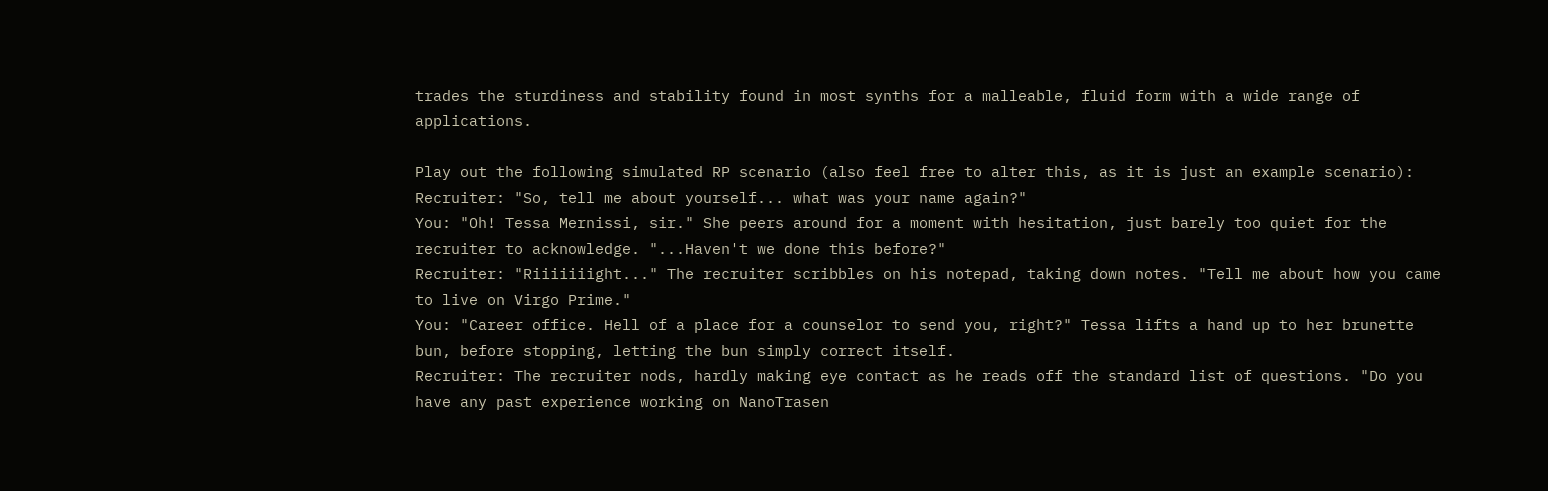trades the sturdiness and stability found in most synths for a malleable, fluid form with a wide range of applications.

Play out the following simulated RP scenario (also feel free to alter this, as it is just an example scenario):
Recruiter: "So, tell me about yourself... what was your name again?"
You: "Oh! Tessa Mernissi, sir." She peers around for a moment with hesitation, just barely too quiet for the recruiter to acknowledge. "...Haven't we done this before?"
Recruiter: "Riiiiiiight..." The recruiter scribbles on his notepad, taking down notes. "Tell me about how you came to live on Virgo Prime."
You: "Career office. Hell of a place for a counselor to send you, right?" Tessa lifts a hand up to her brunette bun, before stopping, letting the bun simply correct itself.
Recruiter: The recruiter nods, hardly making eye contact as he reads off the standard list of questions. "Do you have any past experience working on NanoTrasen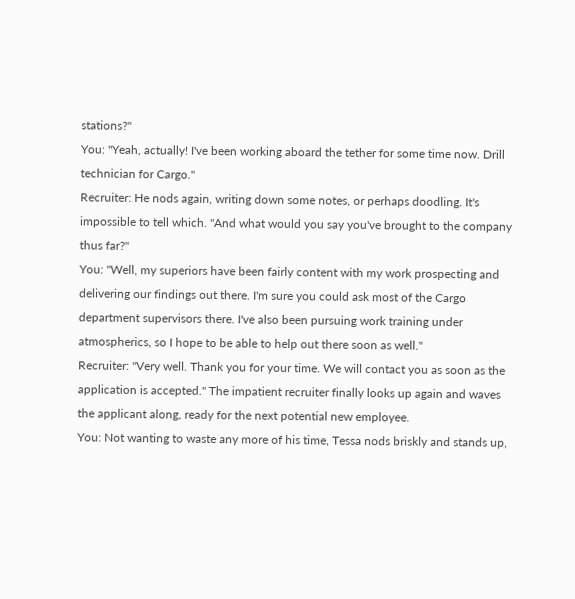stations?"
You: "Yeah, actually! I've been working aboard the tether for some time now. Drill technician for Cargo."
Recruiter: He nods again, writing down some notes, or perhaps doodling. It's impossible to tell which. "And what would you say you've brought to the company thus far?"
You: "Well, my superiors have been fairly content with my work prospecting and delivering our findings out there. I'm sure you could ask most of the Cargo department supervisors there. I've also been pursuing work training under atmospherics, so I hope to be able to help out there soon as well."
Recruiter: "Very well. Thank you for your time. We will contact you as soon as the application is accepted." The impatient recruiter finally looks up again and waves the applicant along, ready for the next potential new employee.
You: Not wanting to waste any more of his time, Tessa nods briskly and stands up,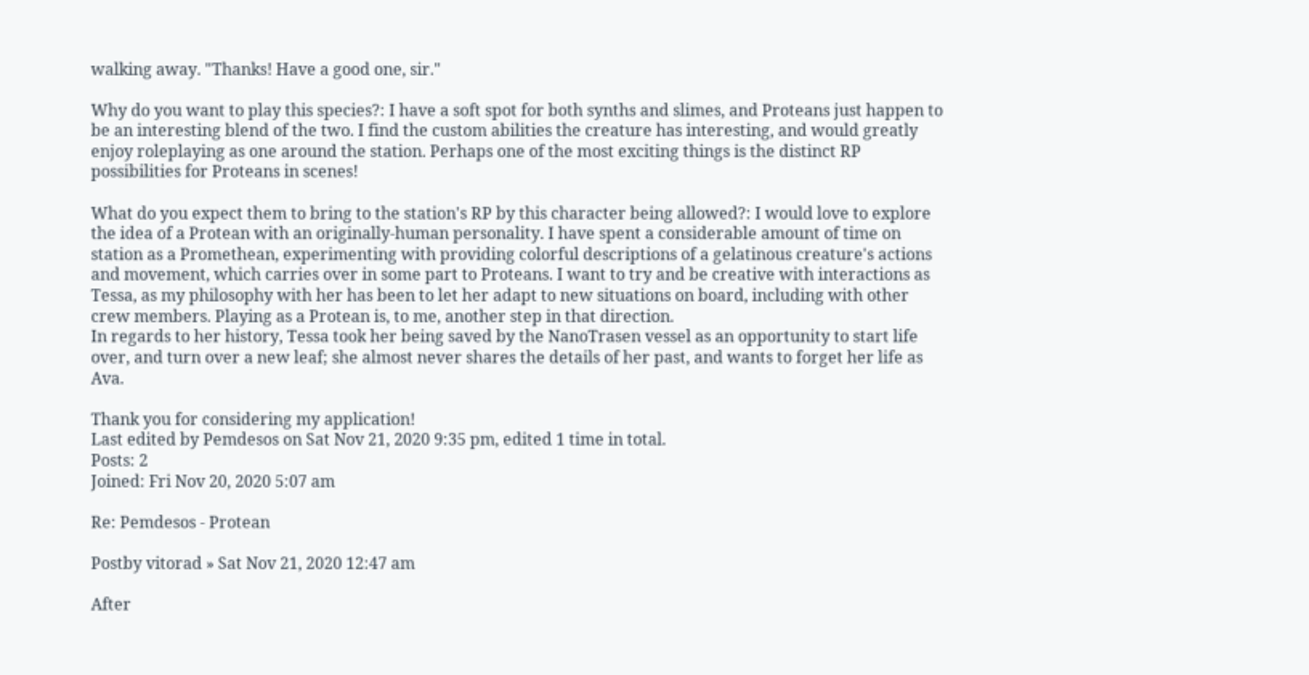walking away. "Thanks! Have a good one, sir."

Why do you want to play this species?: I have a soft spot for both synths and slimes, and Proteans just happen to be an interesting blend of the two. I find the custom abilities the creature has interesting, and would greatly enjoy roleplaying as one around the station. Perhaps one of the most exciting things is the distinct RP possibilities for Proteans in scenes!

What do you expect them to bring to the station's RP by this character being allowed?: I would love to explore the idea of a Protean with an originally-human personality. I have spent a considerable amount of time on station as a Promethean, experimenting with providing colorful descriptions of a gelatinous creature's actions and movement, which carries over in some part to Proteans. I want to try and be creative with interactions as Tessa, as my philosophy with her has been to let her adapt to new situations on board, including with other crew members. Playing as a Protean is, to me, another step in that direction.
In regards to her history, Tessa took her being saved by the NanoTrasen vessel as an opportunity to start life over, and turn over a new leaf; she almost never shares the details of her past, and wants to forget her life as Ava.

Thank you for considering my application!
Last edited by Pemdesos on Sat Nov 21, 2020 9:35 pm, edited 1 time in total.
Posts: 2
Joined: Fri Nov 20, 2020 5:07 am

Re: Pemdesos - Protean

Postby vitorad » Sat Nov 21, 2020 12:47 am

After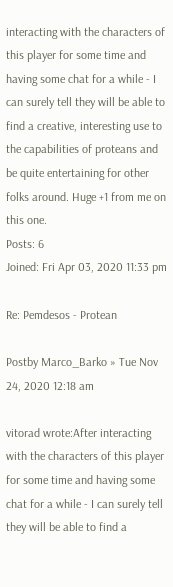interacting with the characters of this player for some time and having some chat for a while - I can surely tell they will be able to find a creative, interesting use to the capabilities of proteans and be quite entertaining for other folks around. Huge +1 from me on this one.
Posts: 6
Joined: Fri Apr 03, 2020 11:33 pm

Re: Pemdesos - Protean

Postby Marco_Barko » Tue Nov 24, 2020 12:18 am

vitorad wrote:After interacting with the characters of this player for some time and having some chat for a while - I can surely tell they will be able to find a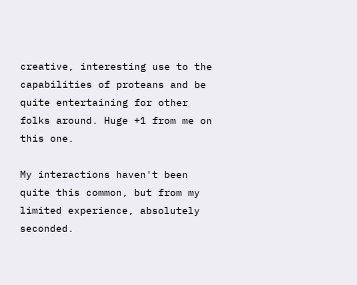creative, interesting use to the capabilities of proteans and be quite entertaining for other folks around. Huge +1 from me on this one.

My interactions haven't been quite this common, but from my limited experience, absolutely seconded.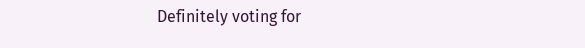Definitely voting for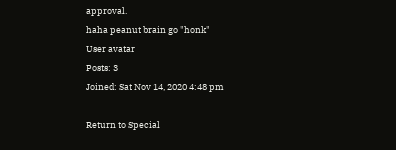approval.
haha peanut brain go "honk"
User avatar
Posts: 3
Joined: Sat Nov 14, 2020 4:48 pm

Return to Special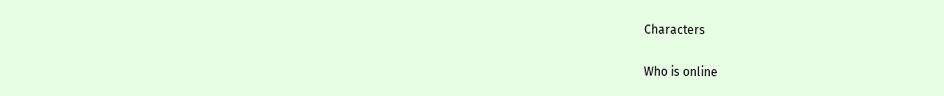Characters

Who is online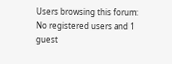Users browsing this forum: No registered users and 1 guest